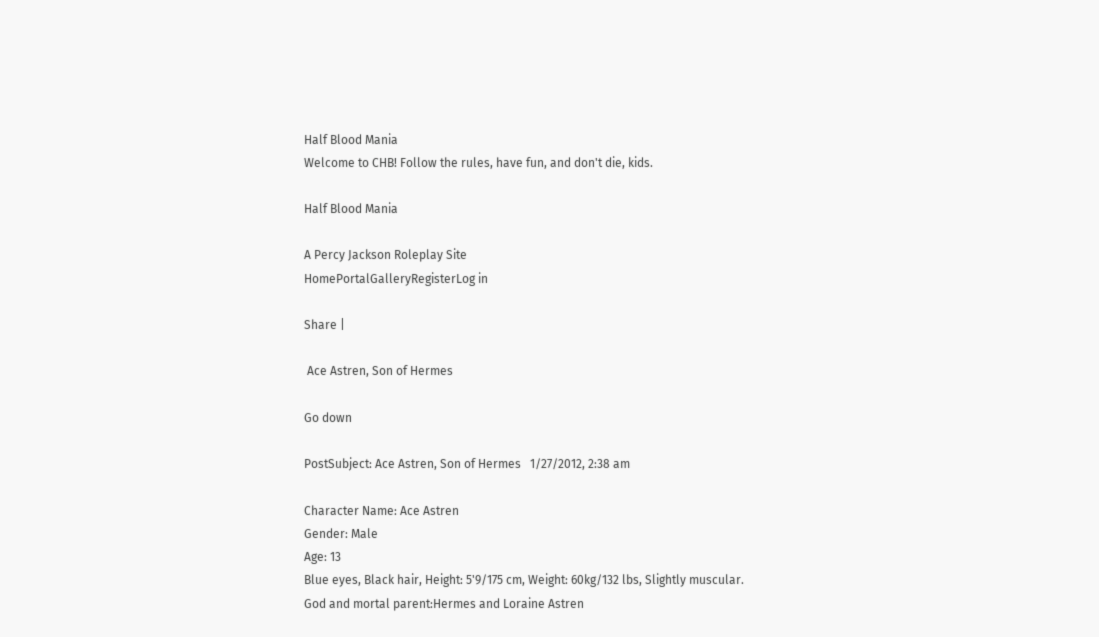Half Blood Mania
Welcome to CHB! Follow the rules, have fun, and don't die, kids.

Half Blood Mania

A Percy Jackson Roleplay Site
HomePortalGalleryRegisterLog in

Share |

 Ace Astren, Son of Hermes

Go down

PostSubject: Ace Astren, Son of Hermes   1/27/2012, 2:38 am

Character Name: Ace Astren
Gender: Male
Age: 13
Blue eyes, Black hair, Height: 5'9/175 cm, Weight: 60kg/132 lbs, Slightly muscular.
God and mortal parent:Hermes and Loraine Astren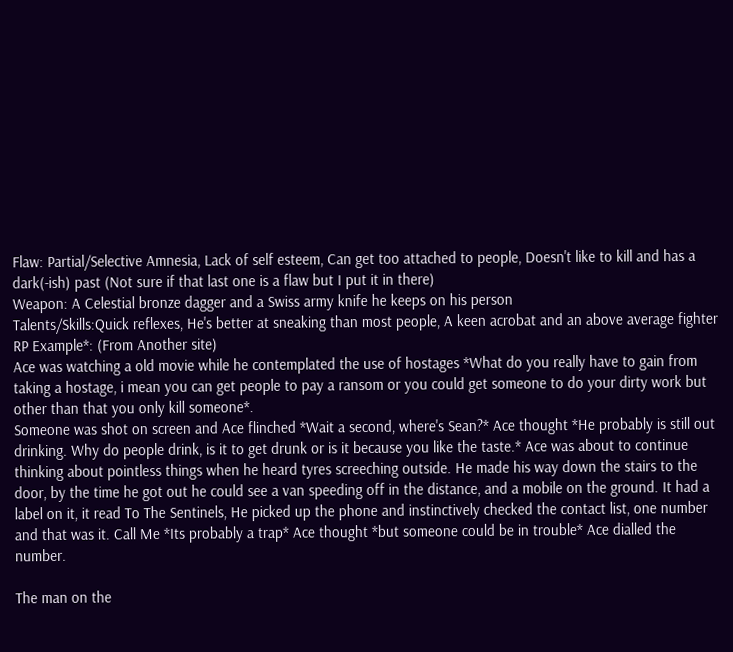Flaw: Partial/Selective Amnesia, Lack of self esteem, Can get too attached to people, Doesn't like to kill and has a dark(-ish) past (Not sure if that last one is a flaw but I put it in there)
Weapon: A Celestial bronze dagger and a Swiss army knife he keeps on his person
Talents/Skills:Quick reflexes, He's better at sneaking than most people, A keen acrobat and an above average fighter
RP Example*: (From Another site)
Ace was watching a old movie while he contemplated the use of hostages *What do you really have to gain from taking a hostage, i mean you can get people to pay a ransom or you could get someone to do your dirty work but other than that you only kill someone*.
Someone was shot on screen and Ace flinched *Wait a second, where's Sean?* Ace thought *He probably is still out drinking. Why do people drink, is it to get drunk or is it because you like the taste.* Ace was about to continue thinking about pointless things when he heard tyres screeching outside. He made his way down the stairs to the door, by the time he got out he could see a van speeding off in the distance, and a mobile on the ground. It had a label on it, it read To The Sentinels, He picked up the phone and instinctively checked the contact list, one number and that was it. Call Me *Its probably a trap* Ace thought *but someone could be in trouble* Ace dialled the number.

The man on the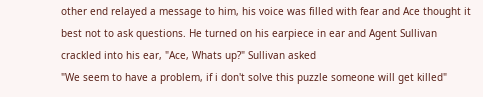other end relayed a message to him, his voice was filled with fear and Ace thought it best not to ask questions. He turned on his earpiece in ear and Agent Sullivan crackled into his ear, "Ace, Whats up?" Sullivan asked
"We seem to have a problem, if i don't solve this puzzle someone will get killed"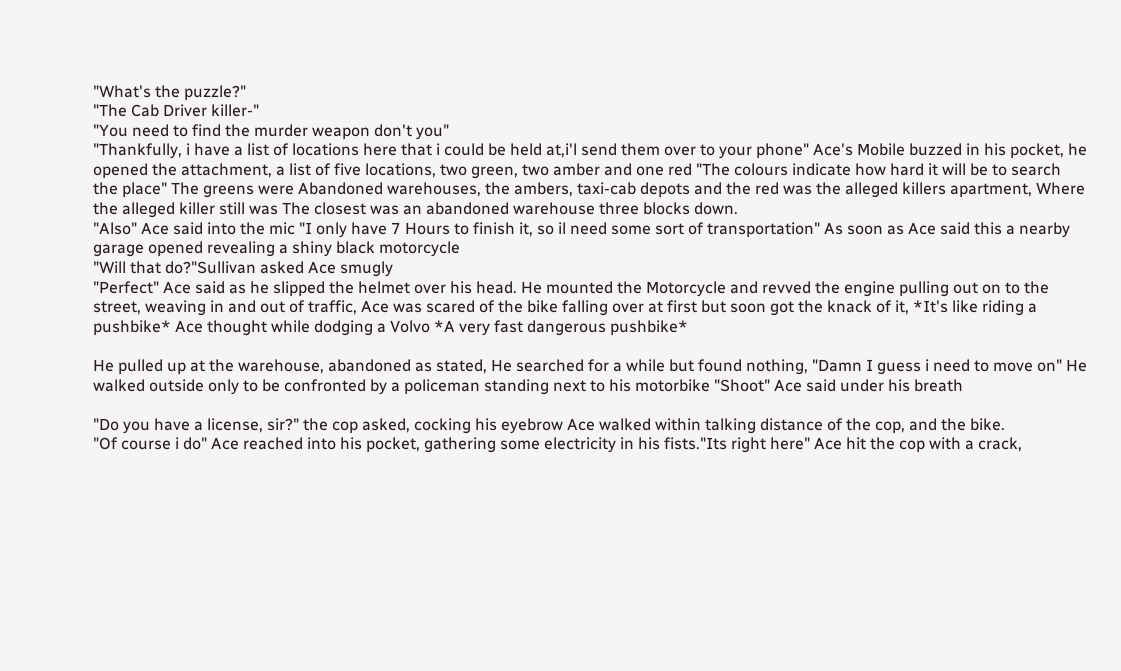"What's the puzzle?"
"The Cab Driver killer-"
"You need to find the murder weapon don't you"
"Thankfully, i have a list of locations here that i could be held at,i'l send them over to your phone" Ace's Mobile buzzed in his pocket, he opened the attachment, a list of five locations, two green, two amber and one red "The colours indicate how hard it will be to search the place" The greens were Abandoned warehouses, the ambers, taxi-cab depots and the red was the alleged killers apartment, Where the alleged killer still was The closest was an abandoned warehouse three blocks down.
"Also" Ace said into the mic "I only have 7 Hours to finish it, so il need some sort of transportation" As soon as Ace said this a nearby garage opened revealing a shiny black motorcycle
"Will that do?"Sullivan asked Ace smugly
"Perfect" Ace said as he slipped the helmet over his head. He mounted the Motorcycle and revved the engine pulling out on to the street, weaving in and out of traffic, Ace was scared of the bike falling over at first but soon got the knack of it, *It's like riding a pushbike* Ace thought while dodging a Volvo *A very fast dangerous pushbike*

He pulled up at the warehouse, abandoned as stated, He searched for a while but found nothing, "Damn I guess i need to move on" He walked outside only to be confronted by a policeman standing next to his motorbike "Shoot" Ace said under his breath

"Do you have a license, sir?" the cop asked, cocking his eyebrow Ace walked within talking distance of the cop, and the bike.
"Of course i do" Ace reached into his pocket, gathering some electricity in his fists."Its right here" Ace hit the cop with a crack,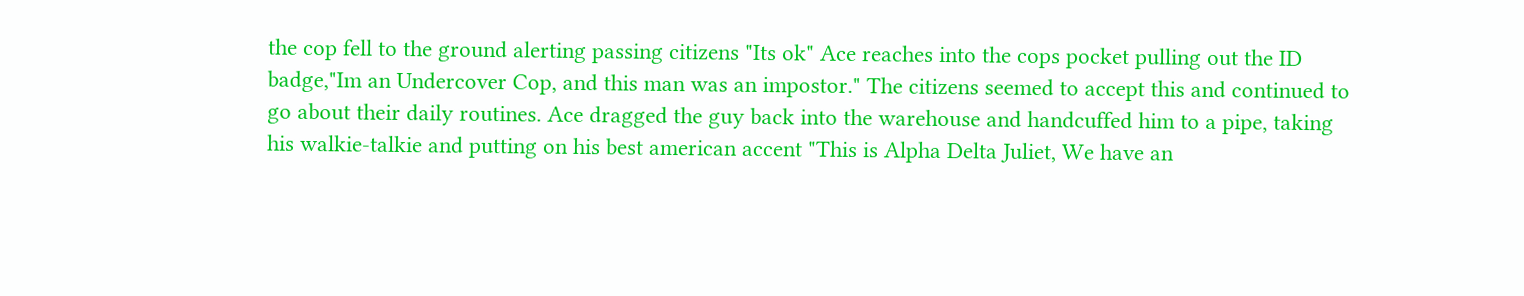the cop fell to the ground alerting passing citizens "Its ok" Ace reaches into the cops pocket pulling out the ID badge,"Im an Undercover Cop, and this man was an impostor." The citizens seemed to accept this and continued to go about their daily routines. Ace dragged the guy back into the warehouse and handcuffed him to a pipe, taking his walkie-talkie and putting on his best american accent "This is Alpha Delta Juliet, We have an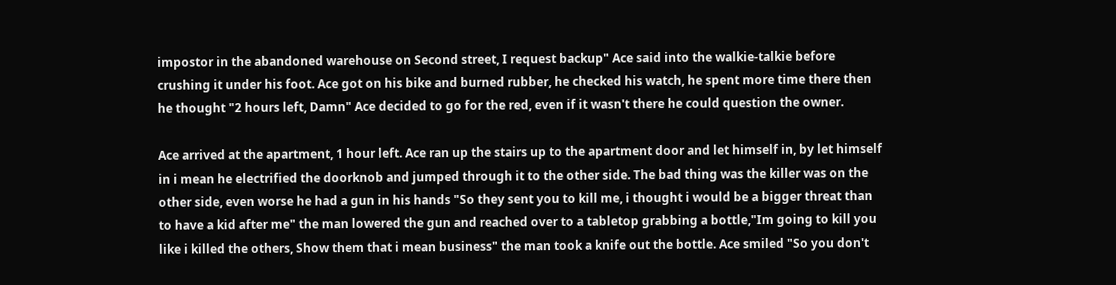impostor in the abandoned warehouse on Second street, I request backup" Ace said into the walkie-talkie before crushing it under his foot. Ace got on his bike and burned rubber, he checked his watch, he spent more time there then he thought "2 hours left, Damn" Ace decided to go for the red, even if it wasn't there he could question the owner.

Ace arrived at the apartment, 1 hour left. Ace ran up the stairs up to the apartment door and let himself in, by let himself in i mean he electrified the doorknob and jumped through it to the other side. The bad thing was the killer was on the other side, even worse he had a gun in his hands "So they sent you to kill me, i thought i would be a bigger threat than to have a kid after me" the man lowered the gun and reached over to a tabletop grabbing a bottle,"Im going to kill you like i killed the others, Show them that i mean business" the man took a knife out the bottle. Ace smiled "So you don't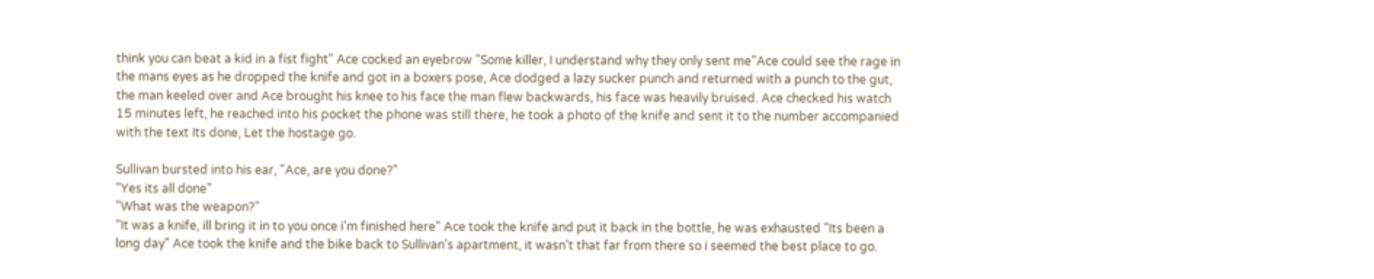think you can beat a kid in a fist fight" Ace cocked an eyebrow "Some killer, I understand why they only sent me"Ace could see the rage in the mans eyes as he dropped the knife and got in a boxers pose, Ace dodged a lazy sucker punch and returned with a punch to the gut, the man keeled over and Ace brought his knee to his face the man flew backwards, his face was heavily bruised. Ace checked his watch 15 minutes left, he reached into his pocket the phone was still there, he took a photo of the knife and sent it to the number accompanied with the text Its done, Let the hostage go.

Sullivan bursted into his ear, "Ace, are you done?"
"Yes its all done"
"What was the weapon?"
"It was a knife, ill bring it in to you once i'm finished here" Ace took the knife and put it back in the bottle, he was exhausted "Its been a long day" Ace took the knife and the bike back to Sullivan's apartment, it wasn't that far from there so i seemed the best place to go.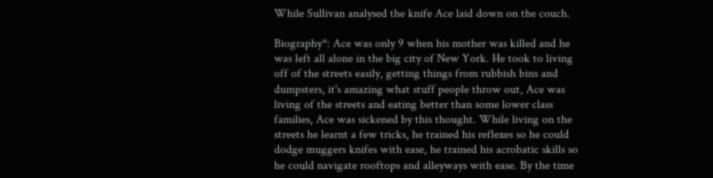While Sullivan analysed the knife Ace laid down on the couch.

Biography*: Ace was only 9 when his mother was killed and he was left all alone in the big city of New York. He took to living off of the streets easily, getting things from rubbish bins and dumpsters, it's amazing what stuff people throw out, Ace was living of the streets and eating better than some lower class families, Ace was sickened by this thought. While living on the streets he learnt a few tricks, he trained his reflexes so he could dodge muggers knifes with ease, he trained his acrobatic skills so he could navigate rooftops and alleyways with ease. By the time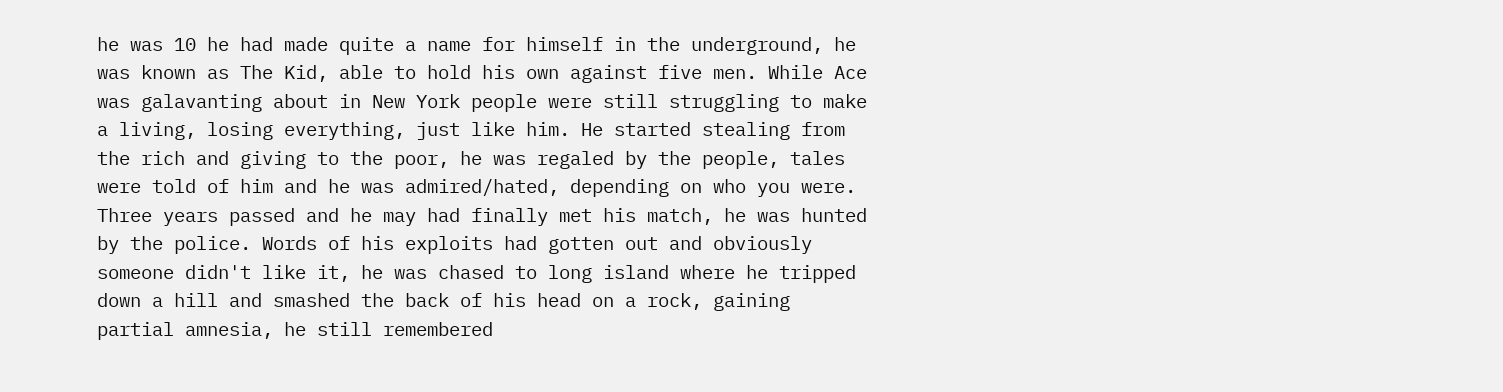he was 10 he had made quite a name for himself in the underground, he was known as The Kid, able to hold his own against five men. While Ace was galavanting about in New York people were still struggling to make a living, losing everything, just like him. He started stealing from the rich and giving to the poor, he was regaled by the people, tales were told of him and he was admired/hated, depending on who you were. Three years passed and he may had finally met his match, he was hunted by the police. Words of his exploits had gotten out and obviously someone didn't like it, he was chased to long island where he tripped down a hill and smashed the back of his head on a rock, gaining partial amnesia, he still remembered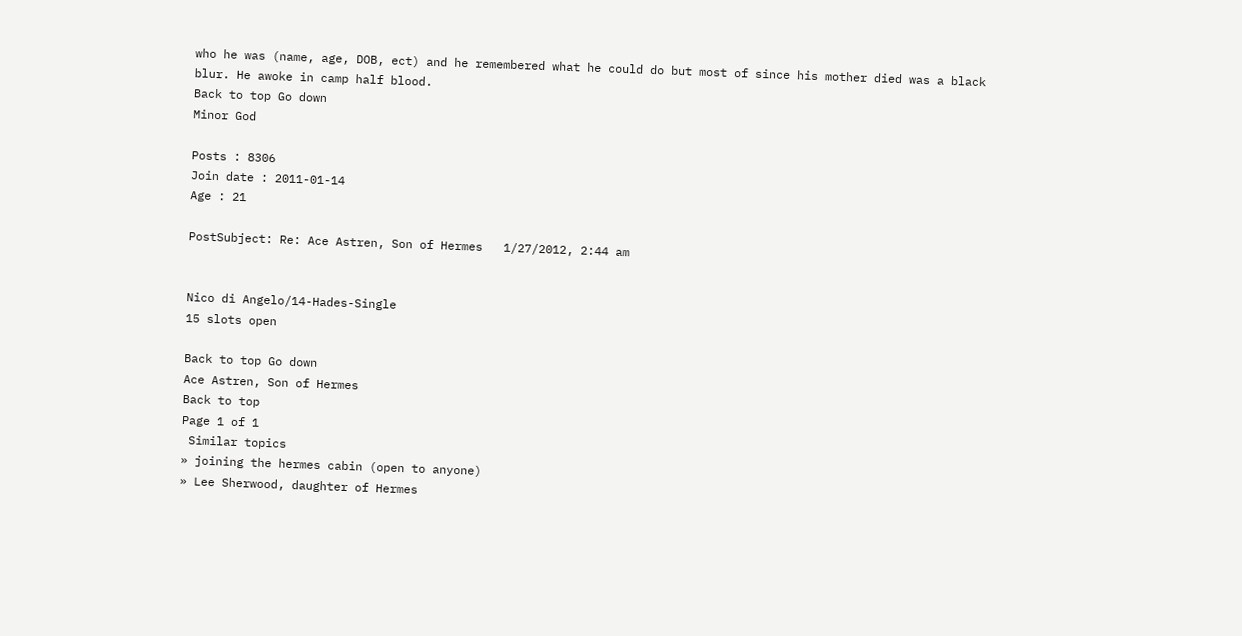who he was (name, age, DOB, ect) and he remembered what he could do but most of since his mother died was a black blur. He awoke in camp half blood.
Back to top Go down
Minor God

Posts : 8306
Join date : 2011-01-14
Age : 21

PostSubject: Re: Ace Astren, Son of Hermes   1/27/2012, 2:44 am


Nico di Angelo/14-Hades-Single
15 slots open

Back to top Go down
Ace Astren, Son of Hermes
Back to top
Page 1 of 1
 Similar topics
» joining the hermes cabin (open to anyone)
» Lee Sherwood, daughter of Hermes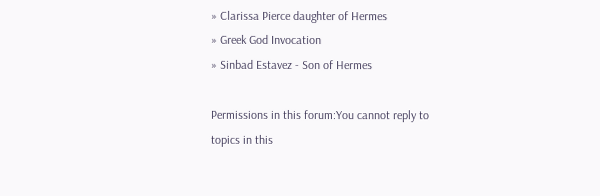» Clarissa Pierce daughter of Hermes
» Greek God Invocation
» Sinbad Estavez - Son of Hermes

Permissions in this forum:You cannot reply to topics in this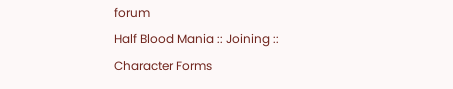forum
Half Blood Mania :: Joining :: Character Forms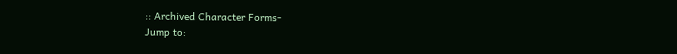:: Archived Character Forms-
Jump to: